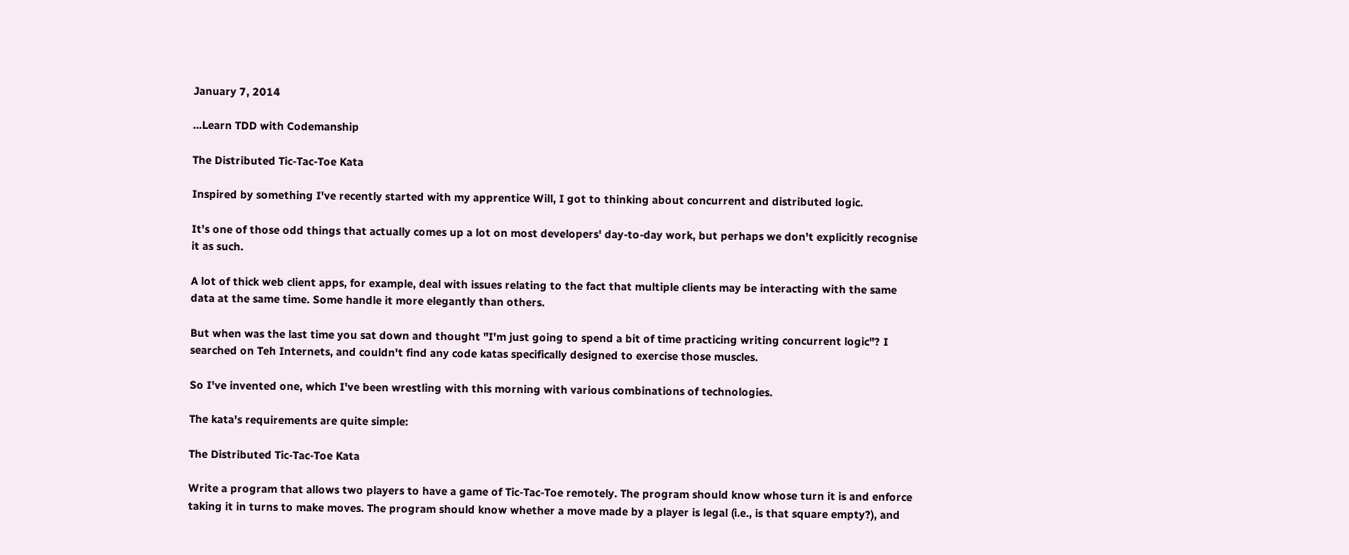January 7, 2014

...Learn TDD with Codemanship

The Distributed Tic-Tac-Toe Kata

Inspired by something I've recently started with my apprentice Will, I got to thinking about concurrent and distributed logic.

It's one of those odd things that actually comes up a lot on most developers' day-to-day work, but perhaps we don't explicitly recognise it as such.

A lot of thick web client apps, for example, deal with issues relating to the fact that multiple clients may be interacting with the same data at the same time. Some handle it more elegantly than others.

But when was the last time you sat down and thought "I'm just going to spend a bit of time practicing writing concurrent logic"? I searched on Teh Internets, and couldn't find any code katas specifically designed to exercise those muscles.

So I've invented one, which I've been wrestling with this morning with various combinations of technologies.

The kata's requirements are quite simple:

The Distributed Tic-Tac-Toe Kata

Write a program that allows two players to have a game of Tic-Tac-Toe remotely. The program should know whose turn it is and enforce taking it in turns to make moves. The program should know whether a move made by a player is legal (i.e., is that square empty?), and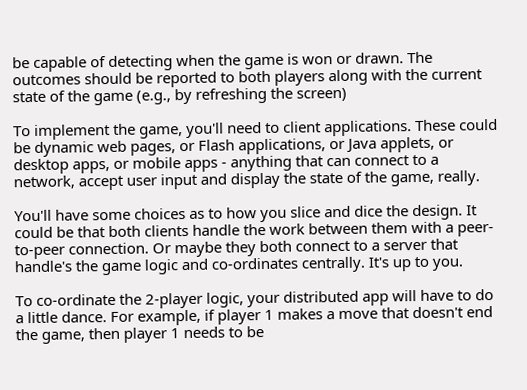be capable of detecting when the game is won or drawn. The outcomes should be reported to both players along with the current state of the game (e.g., by refreshing the screen)

To implement the game, you'll need to client applications. These could be dynamic web pages, or Flash applications, or Java applets, or desktop apps, or mobile apps - anything that can connect to a network, accept user input and display the state of the game, really.

You'll have some choices as to how you slice and dice the design. It could be that both clients handle the work between them with a peer-to-peer connection. Or maybe they both connect to a server that handle's the game logic and co-ordinates centrally. It's up to you.

To co-ordinate the 2-player logic, your distributed app will have to do a little dance. For example, if player 1 makes a move that doesn't end the game, then player 1 needs to be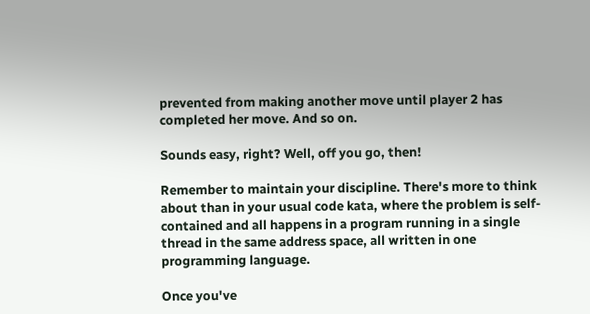prevented from making another move until player 2 has completed her move. And so on.

Sounds easy, right? Well, off you go, then!

Remember to maintain your discipline. There's more to think about than in your usual code kata, where the problem is self-contained and all happens in a program running in a single thread in the same address space, all written in one programming language.

Once you've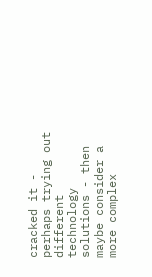cracked it - perhaps trying out different technology solutions - then maybe consider a more complex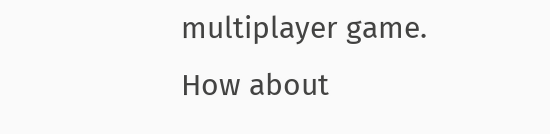multiplayer game. How about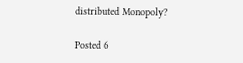distributed Monopoly?

Posted 6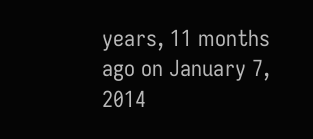years, 11 months ago on January 7, 2014